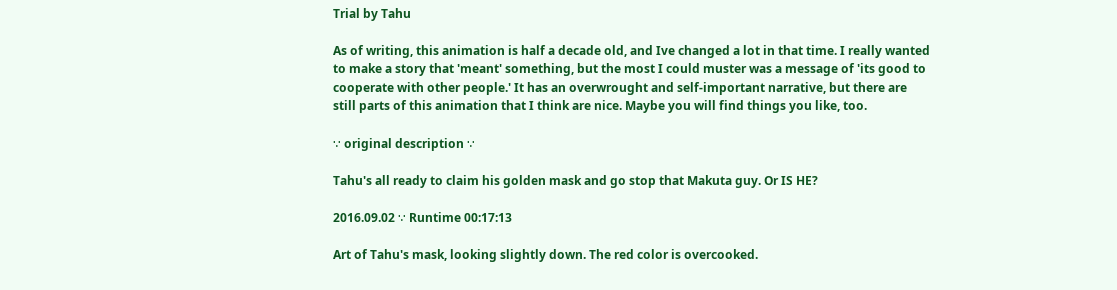Trial by Tahu

As of writing, this animation is half a decade old, and Ive changed a lot in that time. I really wanted to make a story that 'meant' something, but the most I could muster was a message of 'its good to cooperate with other people.' It has an overwrought and self-important narrative, but there are still parts of this animation that I think are nice. Maybe you will find things you like, too.

∵ original description ∵

Tahu's all ready to claim his golden mask and go stop that Makuta guy. Or IS HE?

2016.09.02 ∵ Runtime 00:17:13

Art of Tahu's mask, looking slightly down. The red color is overcooked.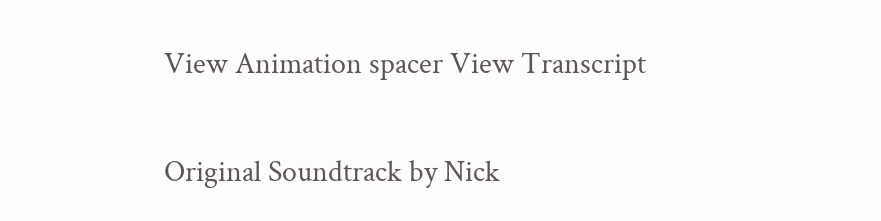View Animation spacer View Transcript

Original Soundtrack by Nick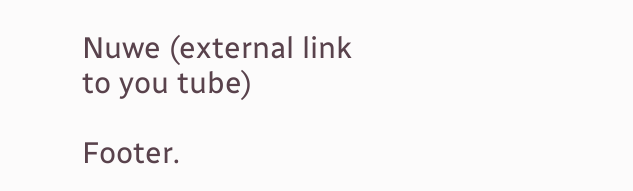Nuwe (external link to you tube)

Footer.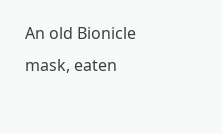An old Bionicle mask, eaten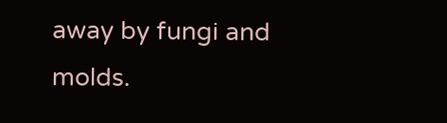away by fungi and molds.